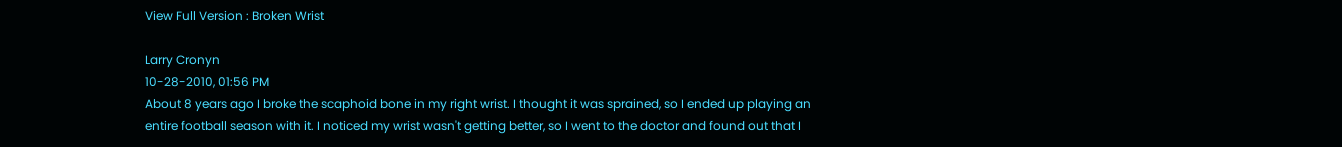View Full Version : Broken Wrist

Larry Cronyn
10-28-2010, 01:56 PM
About 8 years ago I broke the scaphoid bone in my right wrist. I thought it was sprained, so I ended up playing an entire football season with it. I noticed my wrist wasn't getting better, so I went to the doctor and found out that I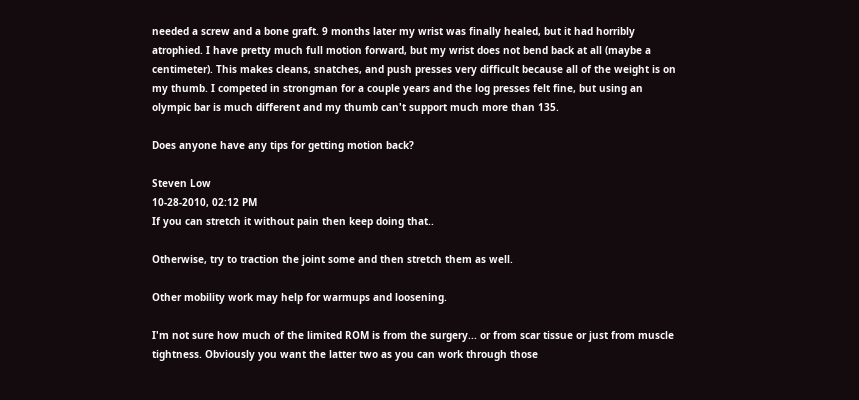needed a screw and a bone graft. 9 months later my wrist was finally healed, but it had horribly atrophied. I have pretty much full motion forward, but my wrist does not bend back at all (maybe a centimeter). This makes cleans, snatches, and push presses very difficult because all of the weight is on my thumb. I competed in strongman for a couple years and the log presses felt fine, but using an olympic bar is much different and my thumb can't support much more than 135.

Does anyone have any tips for getting motion back?

Steven Low
10-28-2010, 02:12 PM
If you can stretch it without pain then keep doing that..

Otherwise, try to traction the joint some and then stretch them as well.

Other mobility work may help for warmups and loosening.

I'm not sure how much of the limited ROM is from the surgery... or from scar tissue or just from muscle tightness. Obviously you want the latter two as you can work through those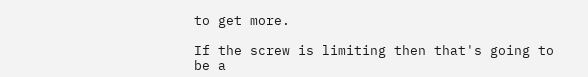to get more.

If the screw is limiting then that's going to be a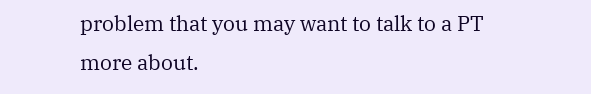problem that you may want to talk to a PT more about.